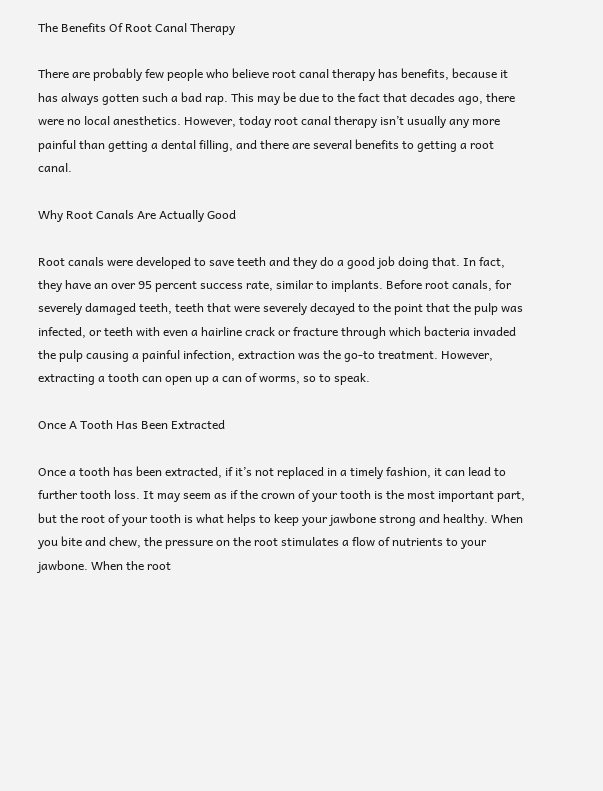The Benefits Of Root Canal Therapy

There are probably few people who believe root canal therapy has benefits, because it has always gotten such a bad rap. This may be due to the fact that decades ago, there were no local anesthetics. However, today root canal therapy isn’t usually any more painful than getting a dental filling, and there are several benefits to getting a root canal.

Why Root Canals Are Actually Good

Root canals were developed to save teeth and they do a good job doing that. In fact, they have an over 95 percent success rate, similar to implants. Before root canals, for severely damaged teeth, teeth that were severely decayed to the point that the pulp was infected, or teeth with even a hairline crack or fracture through which bacteria invaded the pulp causing a painful infection, extraction was the go-to treatment. However, extracting a tooth can open up a can of worms, so to speak.

Once A Tooth Has Been Extracted

Once a tooth has been extracted, if it’s not replaced in a timely fashion, it can lead to further tooth loss. It may seem as if the crown of your tooth is the most important part, but the root of your tooth is what helps to keep your jawbone strong and healthy. When you bite and chew, the pressure on the root stimulates a flow of nutrients to your jawbone. When the root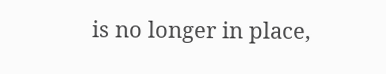is no longer in place,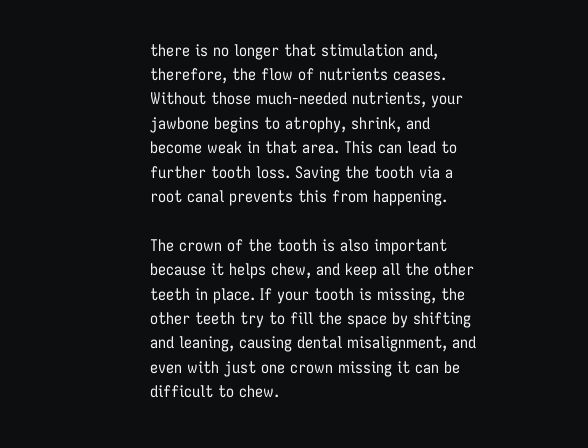there is no longer that stimulation and, therefore, the flow of nutrients ceases. Without those much-needed nutrients, your jawbone begins to atrophy, shrink, and become weak in that area. This can lead to further tooth loss. Saving the tooth via a root canal prevents this from happening.

The crown of the tooth is also important because it helps chew, and keep all the other teeth in place. If your tooth is missing, the other teeth try to fill the space by shifting and leaning, causing dental misalignment, and even with just one crown missing it can be difficult to chew.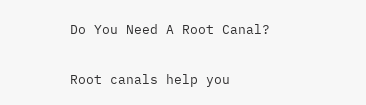Do You Need A Root Canal?

Root canals help you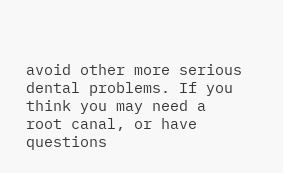avoid other more serious dental problems. If you think you may need a root canal, or have questions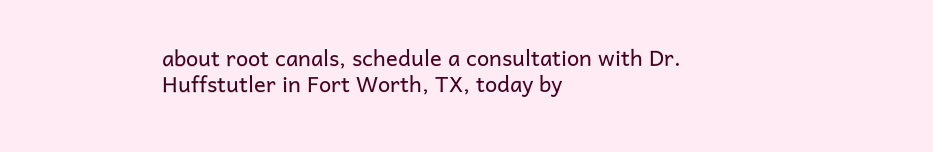about root canals, schedule a consultation with Dr. Huffstutler in Fort Worth, TX, today by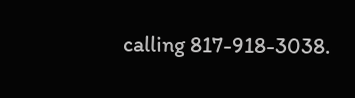calling 817-918-3038.